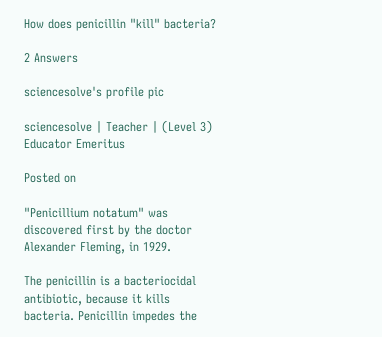How does penicillin "kill" bacteria?

2 Answers

sciencesolve's profile pic

sciencesolve | Teacher | (Level 3) Educator Emeritus

Posted on

"Penicillium notatum" was discovered first by the doctor Alexander Fleming, in 1929.

The penicillin is a bacteriocidal antibiotic, because it kills bacteria. Penicillin impedes the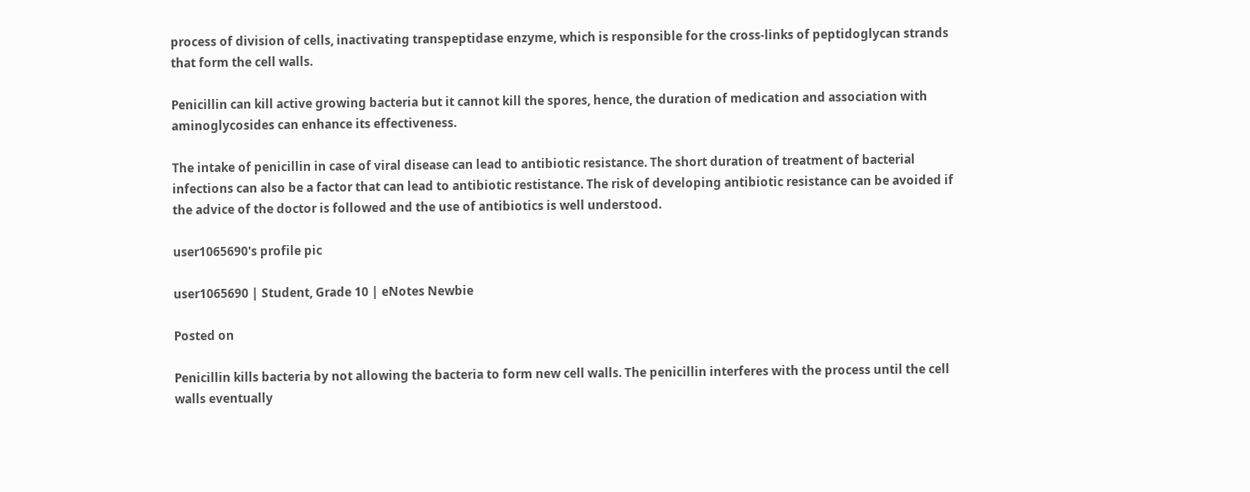process of division of cells, inactivating transpeptidase enzyme, which is responsible for the cross-links of peptidoglycan strands that form the cell walls.

Penicillin can kill active growing bacteria but it cannot kill the spores, hence, the duration of medication and association with aminoglycosides can enhance its effectiveness.

The intake of penicillin in case of viral disease can lead to antibiotic resistance. The short duration of treatment of bacterial infections can also be a factor that can lead to antibiotic restistance. The risk of developing antibiotic resistance can be avoided if the advice of the doctor is followed and the use of antibiotics is well understood.

user1065690's profile pic

user1065690 | Student, Grade 10 | eNotes Newbie

Posted on

Penicillin kills bacteria by not allowing the bacteria to form new cell walls. The penicillin interferes with the process until the cell walls eventually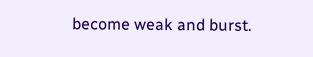become weak and burst.